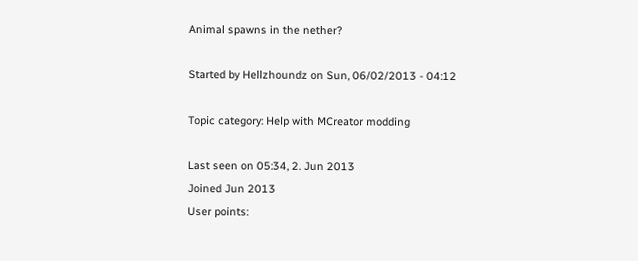Animal spawns in the nether?

Started by Hellzhoundz on Sun, 06/02/2013 - 04:12

Topic category: Help with MCreator modding

Last seen on 05:34, 2. Jun 2013
Joined Jun 2013
User points: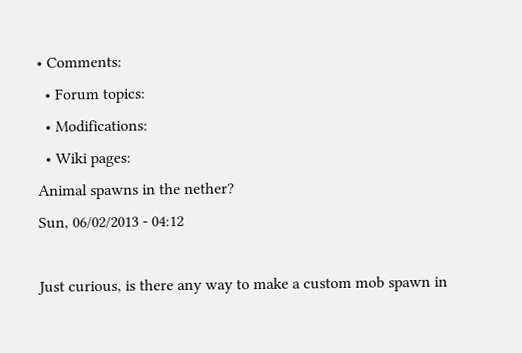• Comments:
  • Forum topics:
  • Modifications:
  • Wiki pages:
Animal spawns in the nether?
Sun, 06/02/2013 - 04:12

Just curious, is there any way to make a custom mob spawn in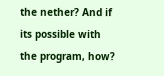the nether? And if its possible with the program, how?